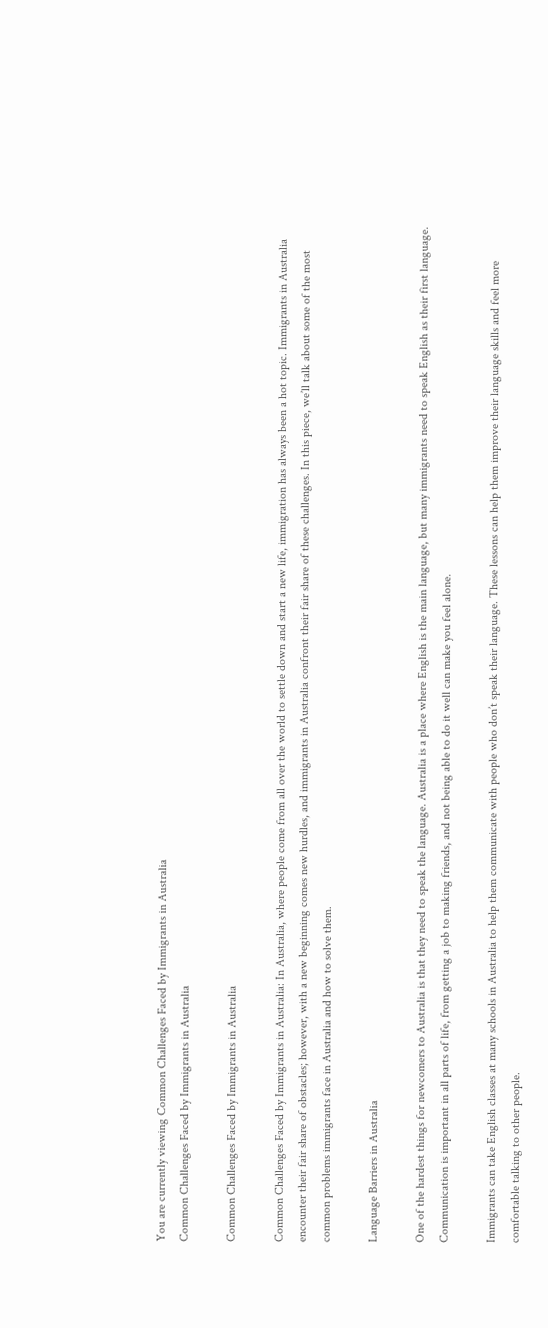You are currently viewing Common Challenges Faced by Immigrants in Australia
Common Challenges Faced by Immigrants in Australia

Common Challenges Faced by Immigrants in Australia

Common Challenges Faced by Immigrants in Australia: In Australia, where people come from all over the world to settle down and start a new life, immigration has always been a hot topic. Immigrants in Australia encounter their fair share of obstacles; however, with a new beginning comes new hurdles, and immigrants in Australia confront their fair share of these challenges. In this piece, we’ll talk about some of the most common problems immigrants face in Australia and how to solve them.

Language Barriers in Australia

One of the hardest things for newcomers to Australia is that they need to speak the language. Australia is a place where English is the main language, but many immigrants need to speak English as their first language. Communication is important in all parts of life, from getting a job to making friends, and not being able to do it well can make you feel alone.

Immigrants can take English classes at many schools in Australia to help them communicate with people who don’t speak their language. These lessons can help them improve their language skills and feel more comfortable talking to other people.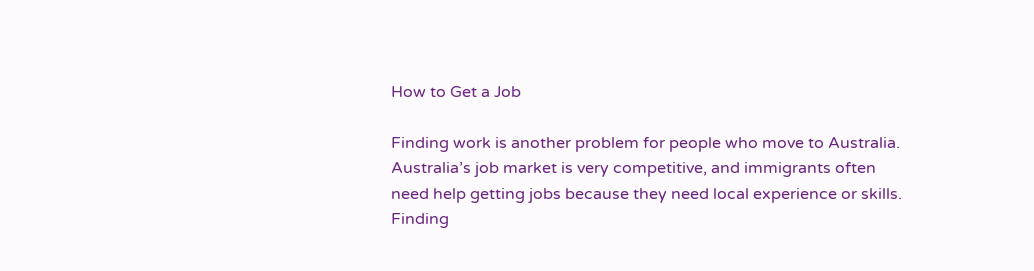How to Get a Job

Finding work is another problem for people who move to Australia. Australia’s job market is very competitive, and immigrants often need help getting jobs because they need local experience or skills. Finding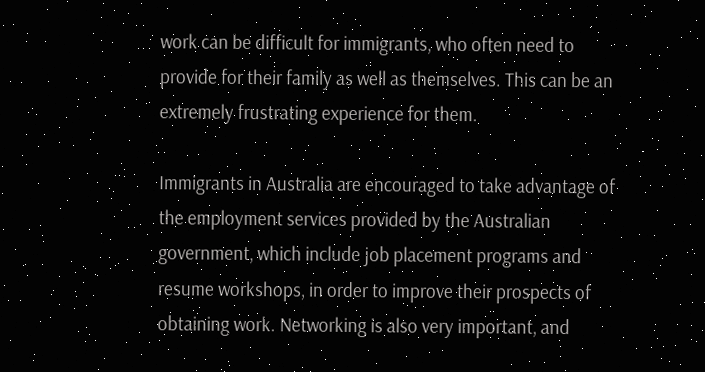work can be difficult for immigrants, who often need to provide for their family as well as themselves. This can be an extremely frustrating experience for them.

Immigrants in Australia are encouraged to take advantage of the employment services provided by the Australian government, which include job placement programs and resume workshops, in order to improve their prospects of obtaining work. Networking is also very important, and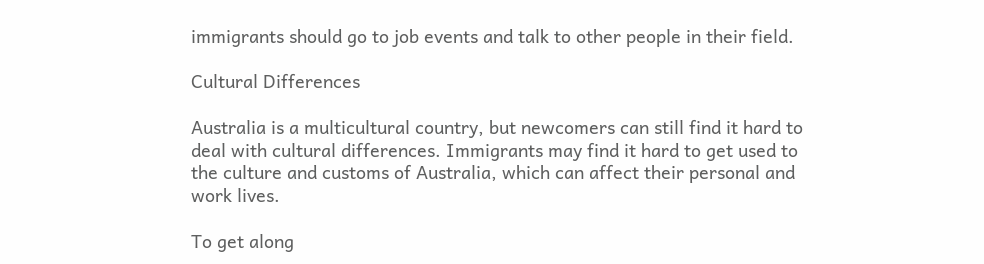immigrants should go to job events and talk to other people in their field.

Cultural Differences

Australia is a multicultural country, but newcomers can still find it hard to deal with cultural differences. Immigrants may find it hard to get used to the culture and customs of Australia, which can affect their personal and work lives.

To get along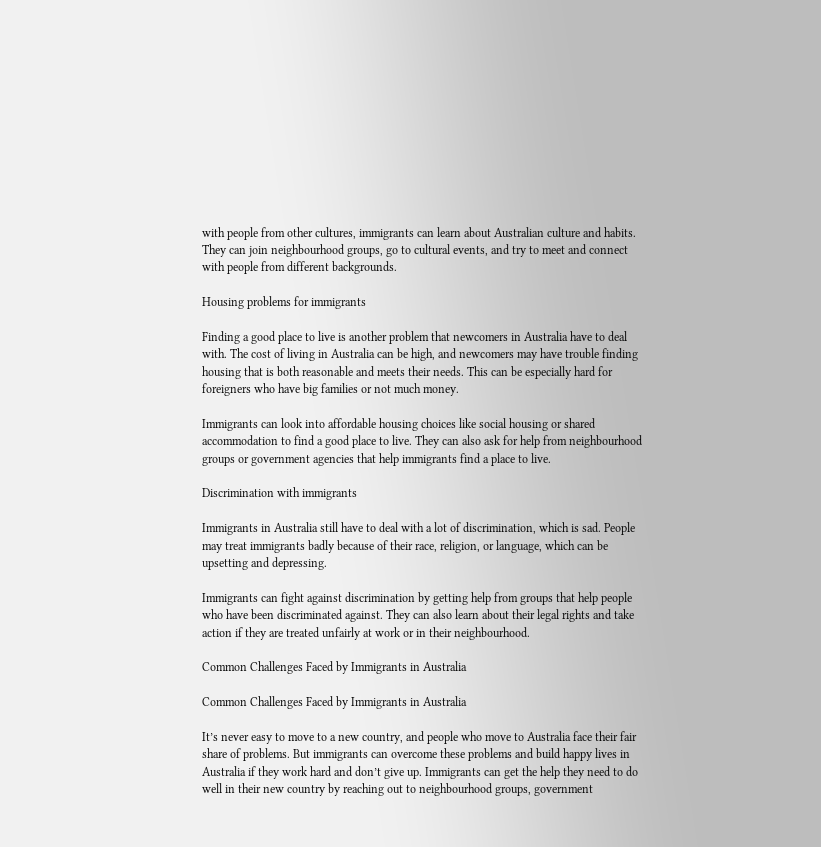with people from other cultures, immigrants can learn about Australian culture and habits. They can join neighbourhood groups, go to cultural events, and try to meet and connect with people from different backgrounds.

Housing problems for immigrants

Finding a good place to live is another problem that newcomers in Australia have to deal with. The cost of living in Australia can be high, and newcomers may have trouble finding housing that is both reasonable and meets their needs. This can be especially hard for foreigners who have big families or not much money.

Immigrants can look into affordable housing choices like social housing or shared accommodation to find a good place to live. They can also ask for help from neighbourhood groups or government agencies that help immigrants find a place to live.

Discrimination with immigrants

Immigrants in Australia still have to deal with a lot of discrimination, which is sad. People may treat immigrants badly because of their race, religion, or language, which can be upsetting and depressing.

Immigrants can fight against discrimination by getting help from groups that help people who have been discriminated against. They can also learn about their legal rights and take action if they are treated unfairly at work or in their neighbourhood.

Common Challenges Faced by Immigrants in Australia

Common Challenges Faced by Immigrants in Australia

It’s never easy to move to a new country, and people who move to Australia face their fair share of problems. But immigrants can overcome these problems and build happy lives in Australia if they work hard and don’t give up. Immigrants can get the help they need to do well in their new country by reaching out to neighbourhood groups, government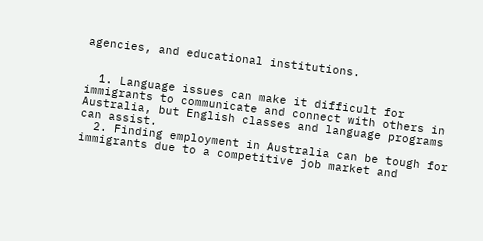agencies, and educational institutions.


  1. Language issues can make it difficult for immigrants to communicate and connect with others in Australia, but English classes and language programs can assist.
  2. Finding employment in Australia can be tough for immigrants due to a competitive job market and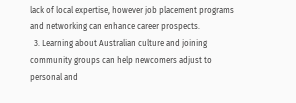lack of local expertise, however job placement programs and networking can enhance career prospects.
  3. Learning about Australian culture and joining community groups can help newcomers adjust to personal and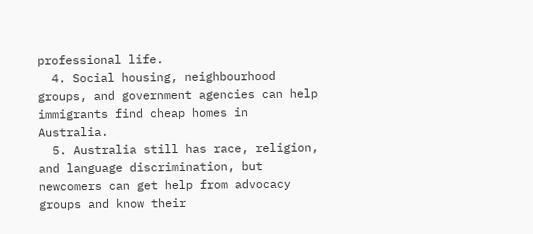professional life.
  4. Social housing, neighbourhood groups, and government agencies can help immigrants find cheap homes in Australia.
  5. Australia still has race, religion, and language discrimination, but newcomers can get help from advocacy groups and know their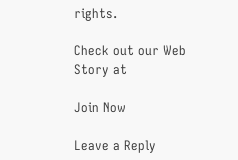rights.

Check out our Web Story at

Join Now

Leave a Reply